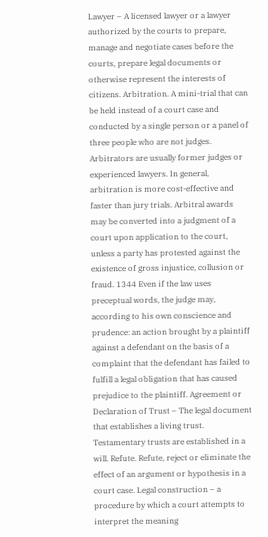Lawyer – A licensed lawyer or a lawyer authorized by the courts to prepare, manage and negotiate cases before the courts, prepare legal documents or otherwise represent the interests of citizens. Arbitration. A mini-trial that can be held instead of a court case and conducted by a single person or a panel of three people who are not judges. Arbitrators are usually former judges or experienced lawyers. In general, arbitration is more cost-effective and faster than jury trials. Arbitral awards may be converted into a judgment of a court upon application to the court, unless a party has protested against the existence of gross injustice, collusion or fraud. 1344 Even if the law uses preceptual words, the judge may, according to his own conscience and prudence: an action brought by a plaintiff against a defendant on the basis of a complaint that the defendant has failed to fulfill a legal obligation that has caused prejudice to the plaintiff. Agreement or Declaration of Trust – The legal document that establishes a living trust. Testamentary trusts are established in a will. Refute. Refute, reject or eliminate the effect of an argument or hypothesis in a court case. Legal construction – a procedure by which a court attempts to interpret the meaning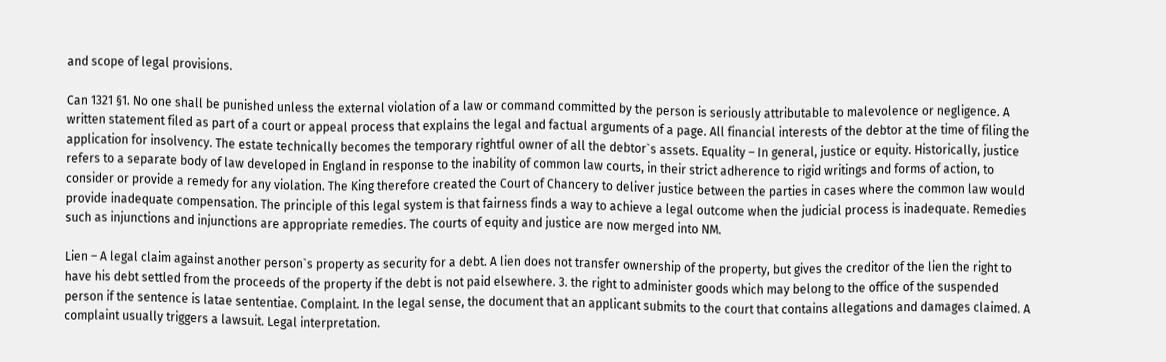and scope of legal provisions.

Can 1321 §1. No one shall be punished unless the external violation of a law or command committed by the person is seriously attributable to malevolence or negligence. A written statement filed as part of a court or appeal process that explains the legal and factual arguments of a page. All financial interests of the debtor at the time of filing the application for insolvency. The estate technically becomes the temporary rightful owner of all the debtor`s assets. Equality – In general, justice or equity. Historically, justice refers to a separate body of law developed in England in response to the inability of common law courts, in their strict adherence to rigid writings and forms of action, to consider or provide a remedy for any violation. The King therefore created the Court of Chancery to deliver justice between the parties in cases where the common law would provide inadequate compensation. The principle of this legal system is that fairness finds a way to achieve a legal outcome when the judicial process is inadequate. Remedies such as injunctions and injunctions are appropriate remedies. The courts of equity and justice are now merged into NM.

Lien – A legal claim against another person`s property as security for a debt. A lien does not transfer ownership of the property, but gives the creditor of the lien the right to have his debt settled from the proceeds of the property if the debt is not paid elsewhere. 3. the right to administer goods which may belong to the office of the suspended person if the sentence is latae sententiae. Complaint. In the legal sense, the document that an applicant submits to the court that contains allegations and damages claimed. A complaint usually triggers a lawsuit. Legal interpretation.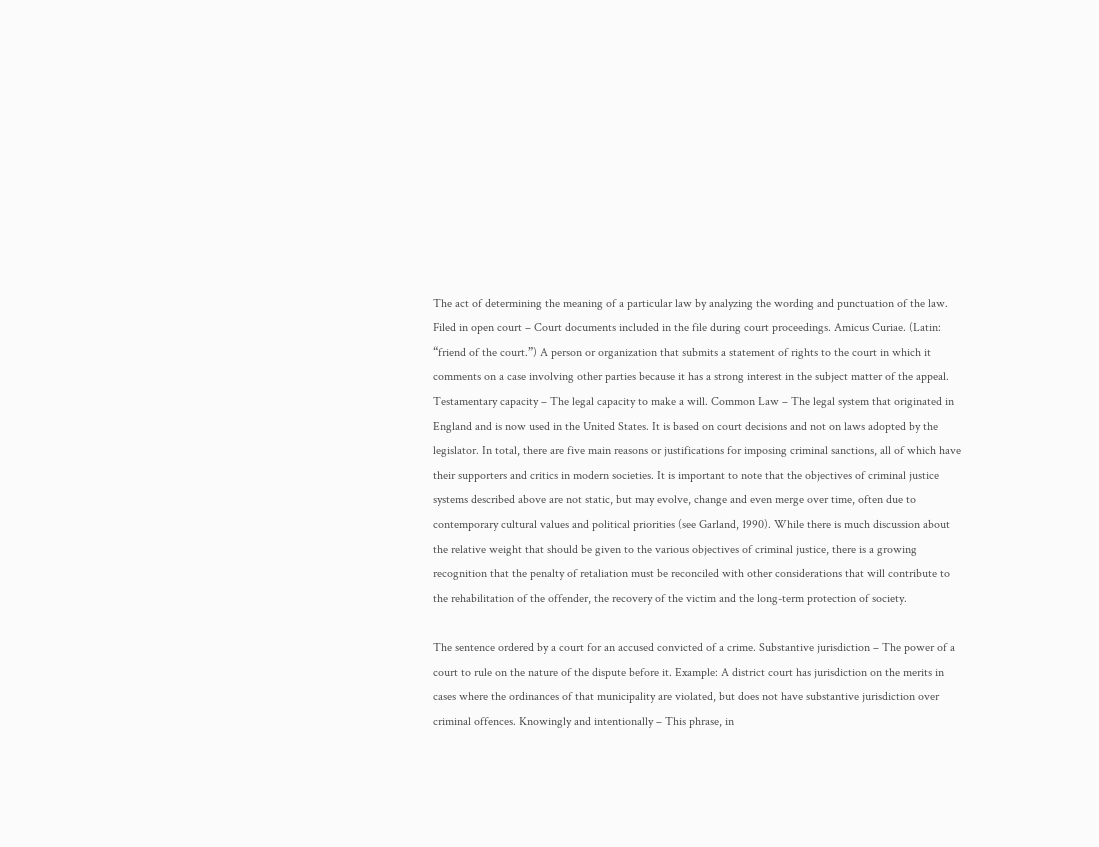The act of determining the meaning of a particular law by analyzing the wording and punctuation of the law. Filed in open court – Court documents included in the file during court proceedings. Amicus Curiae. (Latin: “friend of the court.”) A person or organization that submits a statement of rights to the court in which it comments on a case involving other parties because it has a strong interest in the subject matter of the appeal. Testamentary capacity – The legal capacity to make a will. Common Law – The legal system that originated in England and is now used in the United States. It is based on court decisions and not on laws adopted by the legislator. In total, there are five main reasons or justifications for imposing criminal sanctions, all of which have their supporters and critics in modern societies. It is important to note that the objectives of criminal justice systems described above are not static, but may evolve, change and even merge over time, often due to contemporary cultural values and political priorities (see Garland, 1990). While there is much discussion about the relative weight that should be given to the various objectives of criminal justice, there is a growing recognition that the penalty of retaliation must be reconciled with other considerations that will contribute to the rehabilitation of the offender, the recovery of the victim and the long-term protection of society.

The sentence ordered by a court for an accused convicted of a crime. Substantive jurisdiction – The power of a court to rule on the nature of the dispute before it. Example: A district court has jurisdiction on the merits in cases where the ordinances of that municipality are violated, but does not have substantive jurisdiction over criminal offences. Knowingly and intentionally – This phrase, in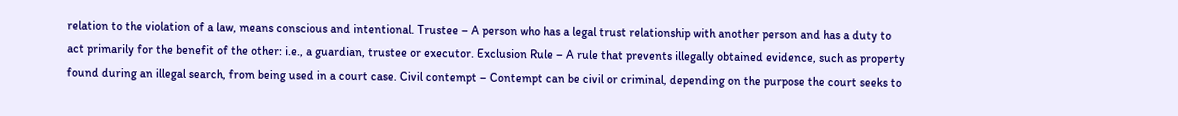relation to the violation of a law, means conscious and intentional. Trustee – A person who has a legal trust relationship with another person and has a duty to act primarily for the benefit of the other: i.e., a guardian, trustee or executor. Exclusion Rule – A rule that prevents illegally obtained evidence, such as property found during an illegal search, from being used in a court case. Civil contempt – Contempt can be civil or criminal, depending on the purpose the court seeks to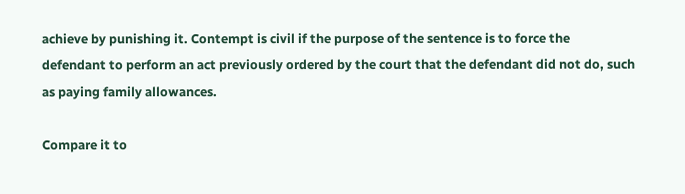achieve by punishing it. Contempt is civil if the purpose of the sentence is to force the defendant to perform an act previously ordered by the court that the defendant did not do, such as paying family allowances.

Compare it to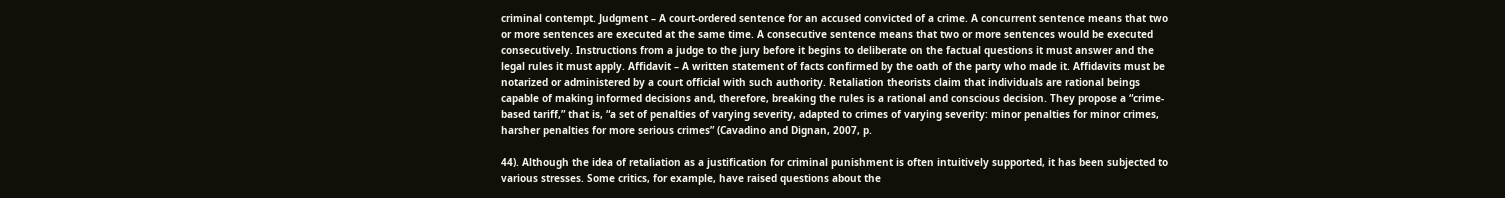criminal contempt. Judgment – A court-ordered sentence for an accused convicted of a crime. A concurrent sentence means that two or more sentences are executed at the same time. A consecutive sentence means that two or more sentences would be executed consecutively. Instructions from a judge to the jury before it begins to deliberate on the factual questions it must answer and the legal rules it must apply. Affidavit – A written statement of facts confirmed by the oath of the party who made it. Affidavits must be notarized or administered by a court official with such authority. Retaliation theorists claim that individuals are rational beings capable of making informed decisions and, therefore, breaking the rules is a rational and conscious decision. They propose a “crime-based tariff,” that is, “a set of penalties of varying severity, adapted to crimes of varying severity: minor penalties for minor crimes, harsher penalties for more serious crimes” (Cavadino and Dignan, 2007, p.

44). Although the idea of retaliation as a justification for criminal punishment is often intuitively supported, it has been subjected to various stresses. Some critics, for example, have raised questions about the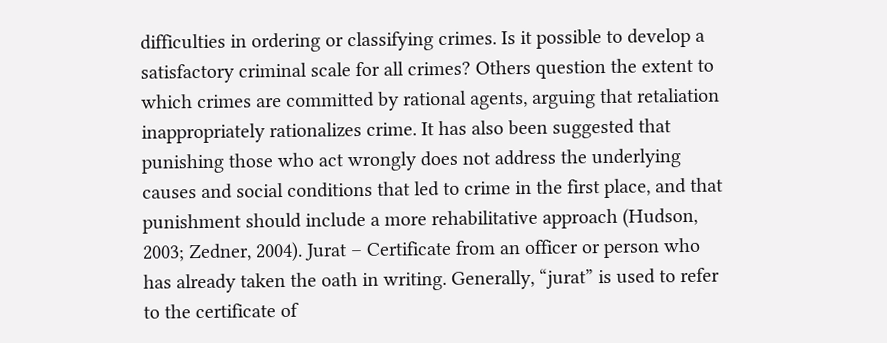difficulties in ordering or classifying crimes. Is it possible to develop a satisfactory criminal scale for all crimes? Others question the extent to which crimes are committed by rational agents, arguing that retaliation inappropriately rationalizes crime. It has also been suggested that punishing those who act wrongly does not address the underlying causes and social conditions that led to crime in the first place, and that punishment should include a more rehabilitative approach (Hudson, 2003; Zedner, 2004). Jurat – Certificate from an officer or person who has already taken the oath in writing. Generally, “jurat” is used to refer to the certificate of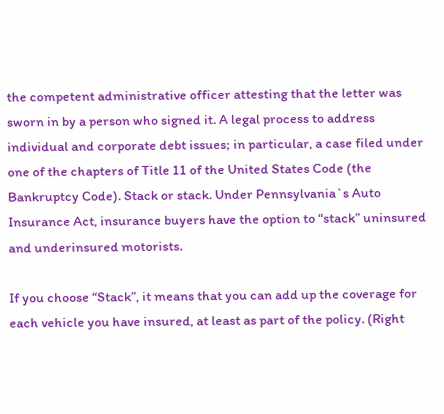the competent administrative officer attesting that the letter was sworn in by a person who signed it. A legal process to address individual and corporate debt issues; in particular, a case filed under one of the chapters of Title 11 of the United States Code (the Bankruptcy Code). Stack or stack. Under Pennsylvania`s Auto Insurance Act, insurance buyers have the option to “stack” uninsured and underinsured motorists.

If you choose “Stack”, it means that you can add up the coverage for each vehicle you have insured, at least as part of the policy. (Right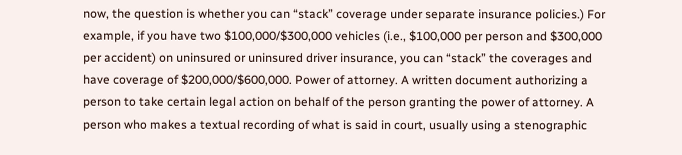now, the question is whether you can “stack” coverage under separate insurance policies.) For example, if you have two $100,000/$300,000 vehicles (i.e., $100,000 per person and $300,000 per accident) on uninsured or uninsured driver insurance, you can “stack” the coverages and have coverage of $200,000/$600,000. Power of attorney. A written document authorizing a person to take certain legal action on behalf of the person granting the power of attorney. A person who makes a textual recording of what is said in court, usually using a stenographic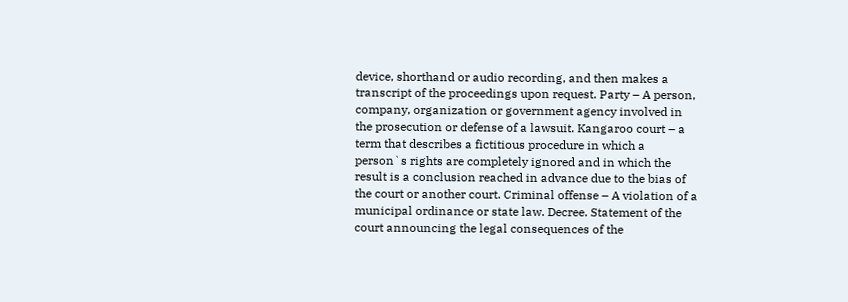device, shorthand or audio recording, and then makes a transcript of the proceedings upon request. Party – A person, company, organization or government agency involved in the prosecution or defense of a lawsuit. Kangaroo court – a term that describes a fictitious procedure in which a person`s rights are completely ignored and in which the result is a conclusion reached in advance due to the bias of the court or another court. Criminal offense – A violation of a municipal ordinance or state law. Decree. Statement of the court announcing the legal consequences of the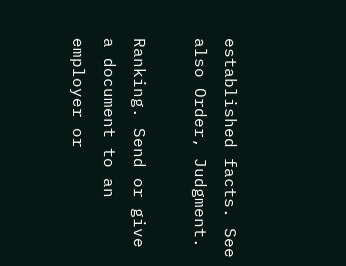established facts. See also Order, Judgment.

Ranking. Send or give a document to an employer or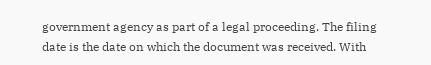government agency as part of a legal proceeding. The filing date is the date on which the document was received. With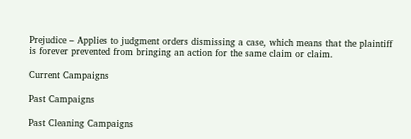Prejudice – Applies to judgment orders dismissing a case, which means that the plaintiff is forever prevented from bringing an action for the same claim or claim.

Current Campaigns

Past Campaigns

Past Cleaning Campaigns